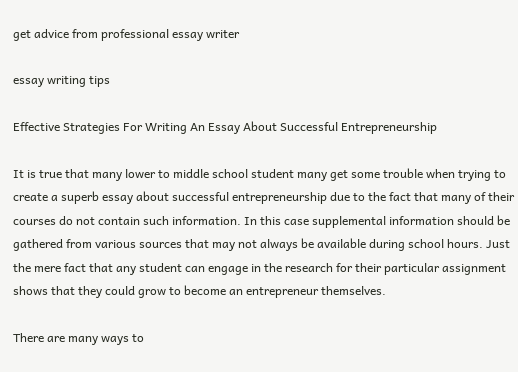get advice from professional essay writer

essay writing tips

Effective Strategies For Writing An Essay About Successful Entrepreneurship

It is true that many lower to middle school student many get some trouble when trying to create a superb essay about successful entrepreneurship due to the fact that many of their courses do not contain such information. In this case supplemental information should be gathered from various sources that may not always be available during school hours. Just the mere fact that any student can engage in the research for their particular assignment shows that they could grow to become an entrepreneur themselves.

There are many ways to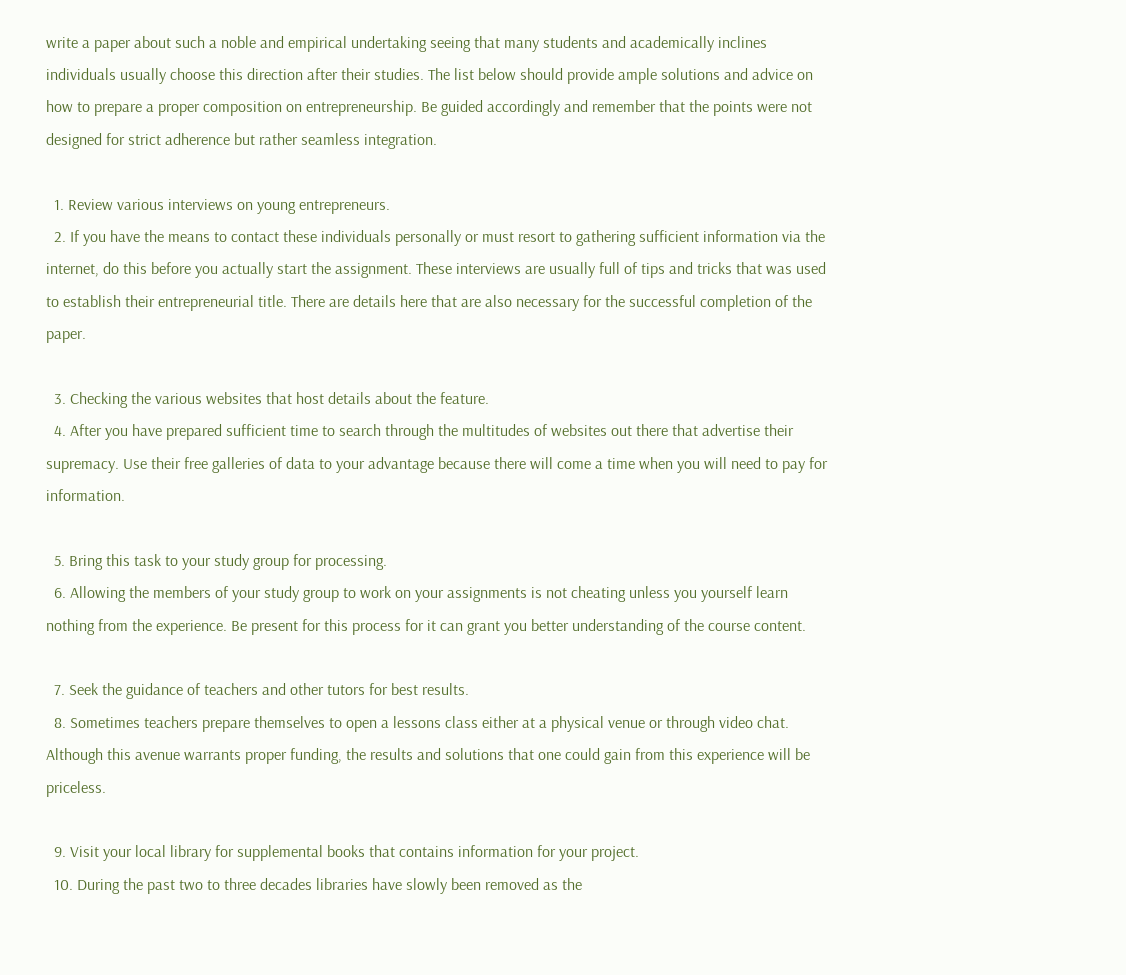write a paper about such a noble and empirical undertaking seeing that many students and academically inclines individuals usually choose this direction after their studies. The list below should provide ample solutions and advice on how to prepare a proper composition on entrepreneurship. Be guided accordingly and remember that the points were not designed for strict adherence but rather seamless integration.

  1. Review various interviews on young entrepreneurs.
  2. If you have the means to contact these individuals personally or must resort to gathering sufficient information via the internet, do this before you actually start the assignment. These interviews are usually full of tips and tricks that was used to establish their entrepreneurial title. There are details here that are also necessary for the successful completion of the paper.

  3. Checking the various websites that host details about the feature.
  4. After you have prepared sufficient time to search through the multitudes of websites out there that advertise their supremacy. Use their free galleries of data to your advantage because there will come a time when you will need to pay for information.

  5. Bring this task to your study group for processing.
  6. Allowing the members of your study group to work on your assignments is not cheating unless you yourself learn nothing from the experience. Be present for this process for it can grant you better understanding of the course content.

  7. Seek the guidance of teachers and other tutors for best results.
  8. Sometimes teachers prepare themselves to open a lessons class either at a physical venue or through video chat. Although this avenue warrants proper funding, the results and solutions that one could gain from this experience will be priceless.

  9. Visit your local library for supplemental books that contains information for your project.
  10. During the past two to three decades libraries have slowly been removed as the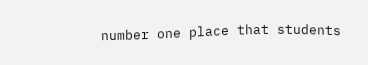number one place that students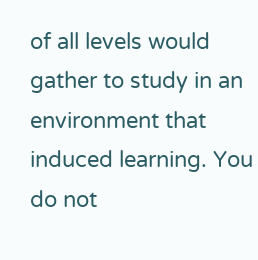of all levels would gather to study in an environment that induced learning. You do not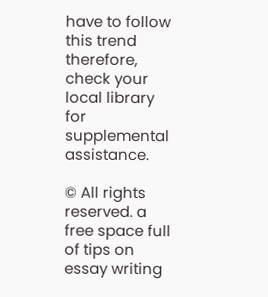have to follow this trend therefore, check your local library for supplemental assistance.

© All rights reserved. a free space full of tips on essay writing